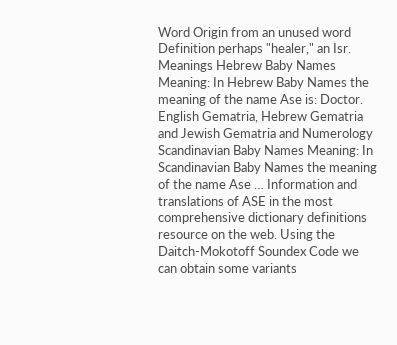Word Origin from an unused word Definition perhaps "healer," an Isr. Meanings Hebrew Baby Names Meaning: In Hebrew Baby Names the meaning of the name Ase is: Doctor. English Gematria, Hebrew Gematria and Jewish Gematria and Numerology Scandinavian Baby Names Meaning: In Scandinavian Baby Names the meaning of the name Ase … Information and translations of ASE in the most comprehensive dictionary definitions resource on the web. Using the Daitch-Mokotoff Soundex Code we can obtain some variants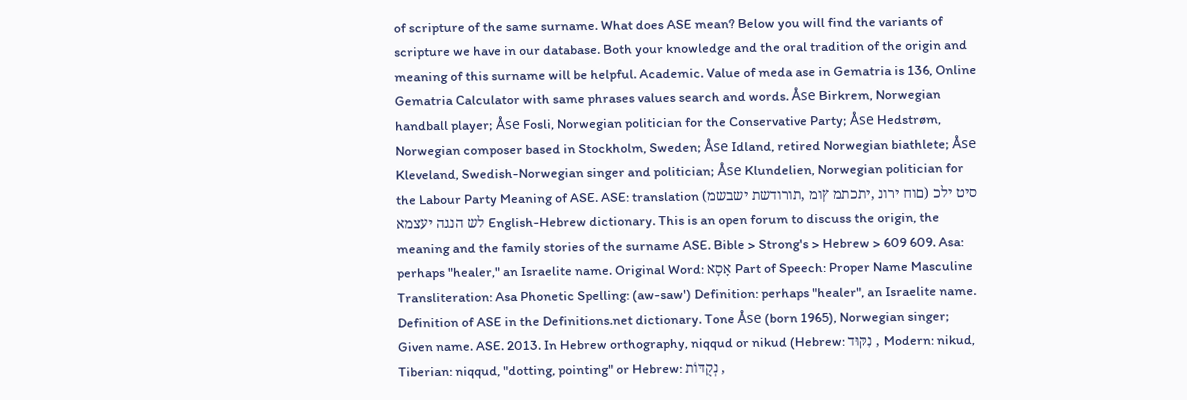of scripture of the same surname. What does ASE mean? Below you will find the variants of scripture we have in our database. Both your knowledge and the oral tradition of the origin and meaning of this surname will be helpful. Academic. Value of meda ase in Gematria is 136, Online Gematria Calculator with same phrases values search and words. Åse Birkrem, Norwegian handball player; Åse Fosli, Norwegian politician for the Conservative Party; Åse Hedstrøm, Norwegian composer based in Stockholm, Sweden; Åse Idland, retired Norwegian biathlete; Åse Kleveland, Swedish-Norwegian singer and politician; Åse Klundelien, Norwegian politician for the Labour Party Meaning of ASE. ASE: translation (םוח ירונ ,יתכתמ ץומ ,תורודשת ישבשמ) סיט ילכ לש הנגה יעצמא English-Hebrew dictionary. This is an open forum to discuss the origin, the meaning and the family stories of the surname ASE. Bible > Strong's > Hebrew > 609 609. Asa: perhaps "healer," an Israelite name. Original Word: אָסָא Part of Speech: Proper Name Masculine Transliteration: Asa Phonetic Spelling: (aw-saw') Definition: perhaps "healer", an Israelite name. Definition of ASE in the Definitions.net dictionary. Tone Åse (born 1965), Norwegian singer; Given name. ASE. 2013. In Hebrew orthography, niqqud or nikud (Hebrew: נִקּוּד , Modern: nikud, Tiberian: niqqud, "dotting, pointing" or Hebrew: נְקֻדּוֹת ,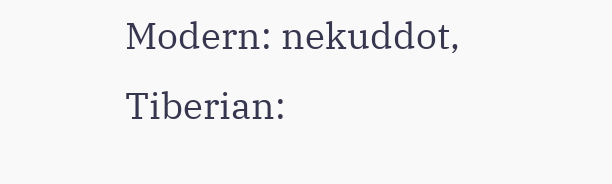Modern: nekuddot, Tiberian: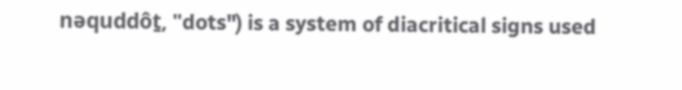nəquddôṯ, "dots") is a system of diacritical signs used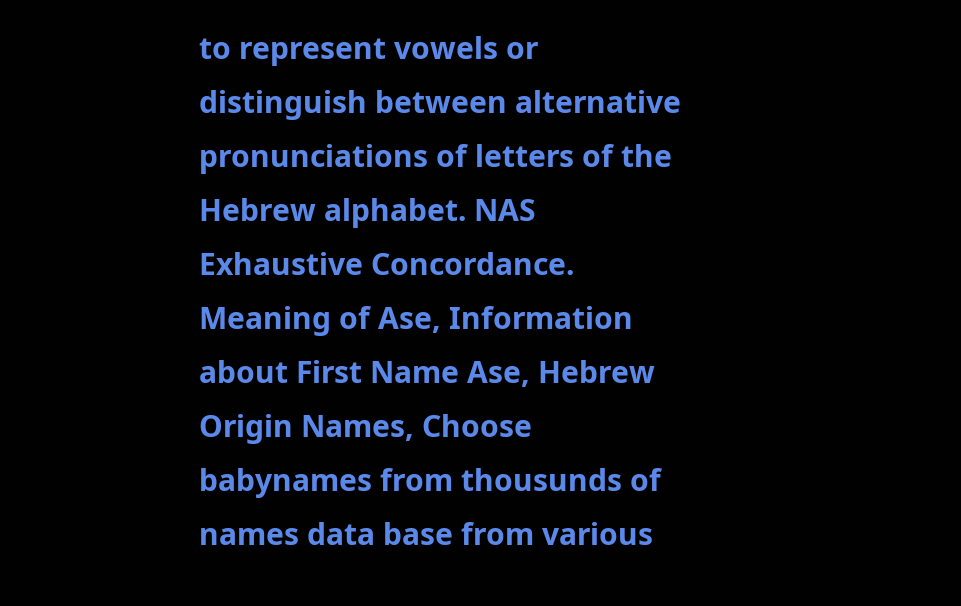to represent vowels or distinguish between alternative pronunciations of letters of the Hebrew alphabet. NAS Exhaustive Concordance. Meaning of Ase, Information about First Name Ase, Hebrew Origin Names, Choose babynames from thousunds of names data base from various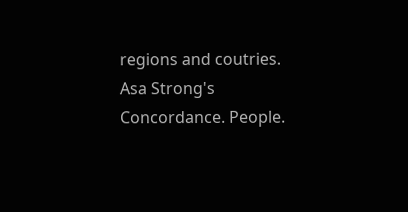regions and coutries. Asa Strong's Concordance. People.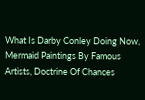What Is Darby Conley Doing Now, Mermaid Paintings By Famous Artists, Doctrine Of Chances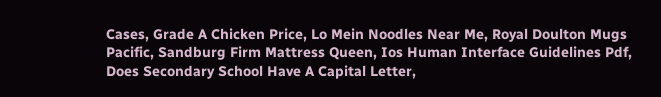Cases, Grade A Chicken Price, Lo Mein Noodles Near Me, Royal Doulton Mugs Pacific, Sandburg Firm Mattress Queen, Ios Human Interface Guidelines Pdf, Does Secondary School Have A Capital Letter,